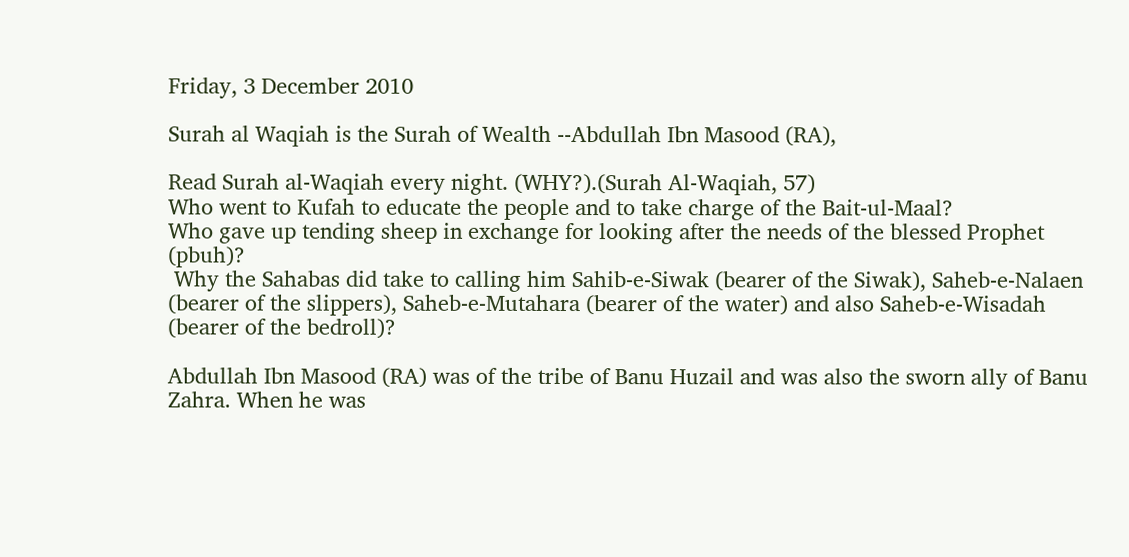Friday, 3 December 2010

Surah al Waqiah is the Surah of Wealth --Abdullah Ibn Masood (RA),

Read Surah al-Waqiah every night. (WHY?).(Surah Al-Waqiah, 57)
Who went to Kufah to educate the people and to take charge of the Bait-ul-Maal?
Who gave up tending sheep in exchange for looking after the needs of the blessed Prophet (pbuh)?
 Why the Sahabas did take to calling him Sahib-e-Siwak (bearer of the Siwak), Saheb-e-Nalaen (bearer of the slippers), Saheb-e-Mutahara (bearer of the water) and also Saheb-e-Wisadah (bearer of the bedroll)?

Abdullah Ibn Masood (RA) was of the tribe of Banu Huzail and was also the sworn ally of Banu Zahra. When he was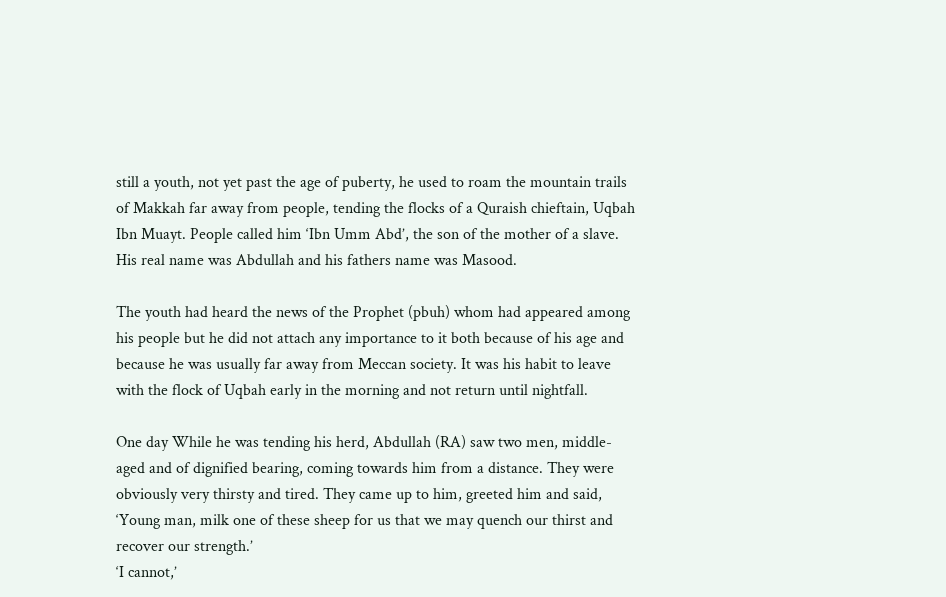still a youth, not yet past the age of puberty, he used to roam the mountain trails of Makkah far away from people, tending the flocks of a Quraish chieftain, Uqbah Ibn Muayt. People called him ‘Ibn Umm Abd’, the son of the mother of a slave. His real name was Abdullah and his fathers name was Masood.

The youth had heard the news of the Prophet (pbuh) whom had appeared among his people but he did not attach any importance to it both because of his age and because he was usually far away from Meccan society. It was his habit to leave with the flock of Uqbah early in the morning and not return until nightfall.

One day While he was tending his herd, Abdullah (RA) saw two men, middle-aged and of dignified bearing, coming towards him from a distance. They were obviously very thirsty and tired. They came up to him, greeted him and said, ‘Young man, milk one of these sheep for us that we may quench our thirst and recover our strength.’
‘I cannot,’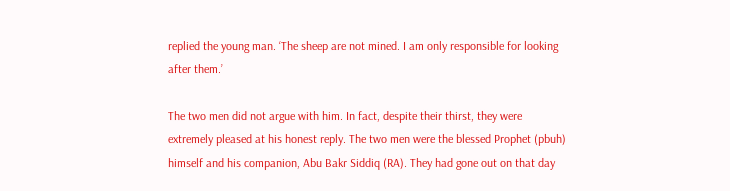replied the young man. ‘The sheep are not mined. I am only responsible for looking after them.’

The two men did not argue with him. In fact, despite their thirst, they were extremely pleased at his honest reply. The two men were the blessed Prophet (pbuh) himself and his companion, Abu Bakr Siddiq (RA). They had gone out on that day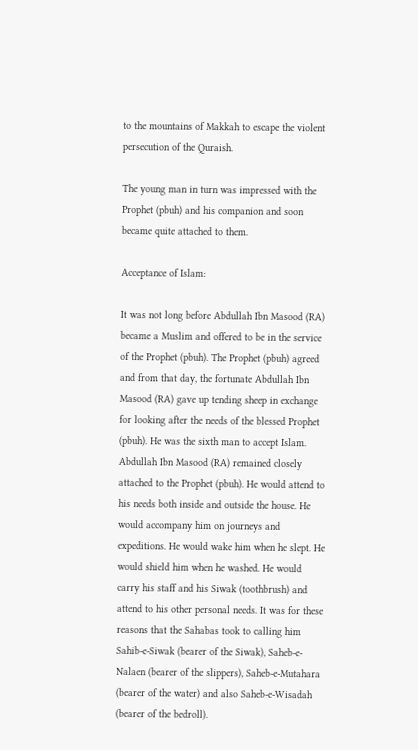to the mountains of Makkah to escape the violent persecution of the Quraish.

The young man in turn was impressed with the Prophet (pbuh) and his companion and soon became quite attached to them.

Acceptance of Islam:

It was not long before Abdullah Ibn Masood (RA) became a Muslim and offered to be in the service of the Prophet (pbuh). The Prophet (pbuh) agreed and from that day, the fortunate Abdullah Ibn Masood (RA) gave up tending sheep in exchange for looking after the needs of the blessed Prophet (pbuh). He was the sixth man to accept Islam. Abdullah Ibn Masood (RA) remained closely attached to the Prophet (pbuh). He would attend to his needs both inside and outside the house. He would accompany him on journeys and expeditions. He would wake him when he slept. He would shield him when he washed. He would carry his staff and his Siwak (toothbrush) and attend to his other personal needs. It was for these reasons that the Sahabas took to calling him Sahib-e-Siwak (bearer of the Siwak), Saheb-e-Nalaen (bearer of the slippers), Saheb-e-Mutahara (bearer of the water) and also Saheb-e-Wisadah (bearer of the bedroll).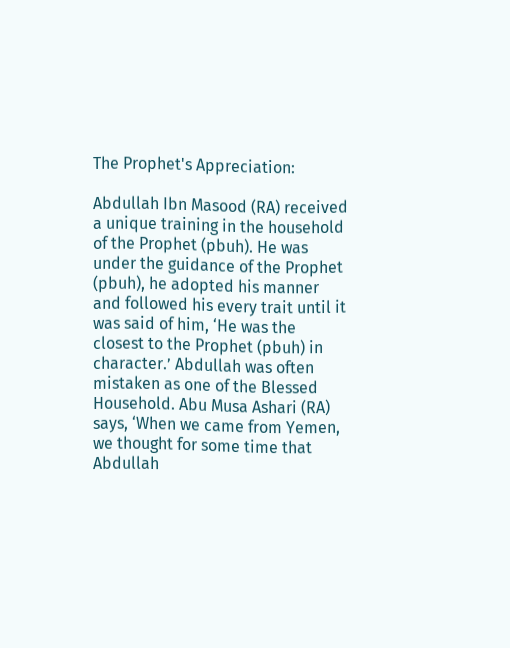The Prophet's Appreciation:

Abdullah Ibn Masood (RA) received a unique training in the household of the Prophet (pbuh). He was under the guidance of the Prophet (pbuh), he adopted his manner and followed his every trait until it was said of him, ‘He was the closest to the Prophet (pbuh) in character.’ Abdullah was often mistaken as one of the Blessed Household. Abu Musa Ashari (RA) says, ‘When we came from Yemen, we thought for some time that Abdullah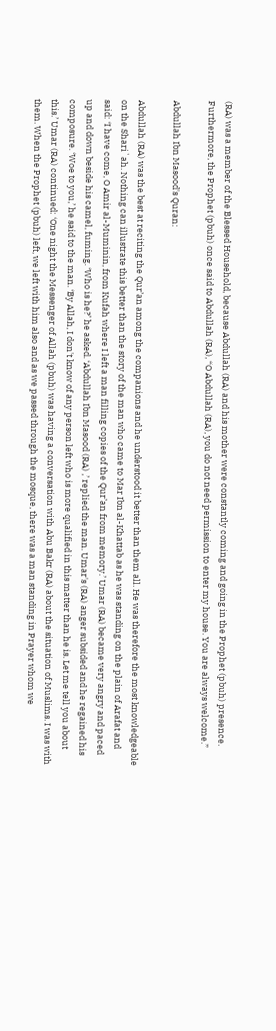(RA) was a member of the Blessed Household, because Abdullah (RA) and his mother were constantly coming and going in the Prophet (pbuh) presence. Furthermore, the Prophet (pbuh) once said to Abdullah (RA), “O Abdullah (RA), you do not need permission to enter my house. You are always welcome.”

Abdullah Ibn Masood's Quran:

Abdullah (RA) was the best at reciting the Qur’an among the companions and he understood it better than them all. He was therefore the most knowledgeable on the Shari`ah. Nothing can illustrate this better than the story of the man who came to Mar Ibn al-Khattab as he was standing on the plain of Arafat and said: ‘I have come, O Amir al-Muminin, from Kufah where I left a man filling copies of the Qur’an from memory.’ Umar (RA) became very angry and paced up and down beside his camel, fuming. ‘Who is he?’ he asked. ‘Abdullah Ibn Masood (RA) ,’ replied the man. Umar's (RA) anger subsided and he regained his composure. ‘Woe to you,’ he said to the man. ‘By Allah, I don't know of any person left who is more qualified in this matter than he is. Let me tell you about this.’ Umar (RA) continued: ‘One night the Messenger of Allah (pbuh) was having a conversation with Abu Bakr (RA) about the situation of Muslims. I was with them. When the Prophet (pbuh) left, we left with him also and as we passed through the mosque, there was a man standing in Prayer whom we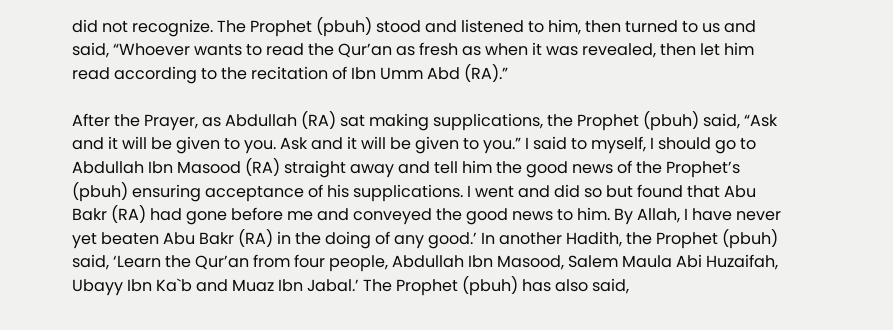did not recognize. The Prophet (pbuh) stood and listened to him, then turned to us and said, “Whoever wants to read the Qur’an as fresh as when it was revealed, then let him read according to the recitation of Ibn Umm Abd (RA).”

After the Prayer, as Abdullah (RA) sat making supplications, the Prophet (pbuh) said, “Ask and it will be given to you. Ask and it will be given to you.” I said to myself, I should go to Abdullah Ibn Masood (RA) straight away and tell him the good news of the Prophet’s (pbuh) ensuring acceptance of his supplications. I went and did so but found that Abu Bakr (RA) had gone before me and conveyed the good news to him. By Allah, I have never yet beaten Abu Bakr (RA) in the doing of any good.’ In another Hadith, the Prophet (pbuh) said, ‘Learn the Qur’an from four people, Abdullah Ibn Masood, Salem Maula Abi Huzaifah, Ubayy Ibn Ka`b and Muaz Ibn Jabal.’ The Prophet (pbuh) has also said,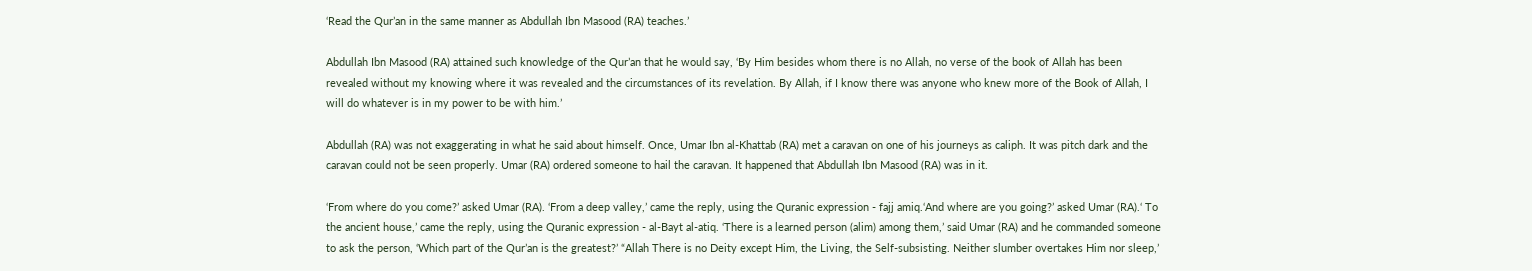‘Read the Qur’an in the same manner as Abdullah Ibn Masood (RA) teaches.’

Abdullah Ibn Masood (RA) attained such knowledge of the Qur’an that he would say, ‘By Him besides whom there is no Allah, no verse of the book of Allah has been revealed without my knowing where it was revealed and the circumstances of its revelation. By Allah, if I know there was anyone who knew more of the Book of Allah, I will do whatever is in my power to be with him.’

Abdullah (RA) was not exaggerating in what he said about himself. Once, Umar Ibn al-Khattab (RA) met a caravan on one of his journeys as caliph. It was pitch dark and the caravan could not be seen properly. Umar (RA) ordered someone to hail the caravan. It happened that Abdullah Ibn Masood (RA) was in it.

‘From where do you come?’ asked Umar (RA). ‘From a deep valley,’ came the reply, using the Quranic expression - fajj amiq.‘And where are you going?’ asked Umar (RA).‘ To the ancient house,’ came the reply, using the Quranic expression - al-Bayt al-atiq. ‘There is a learned person (alim) among them,’ said Umar (RA) and he commanded someone to ask the person, ‘Which part of the Qur’an is the greatest?’ “Allah There is no Deity except Him, the Living, the Self-subsisting. Neither slumber overtakes Him nor sleep,’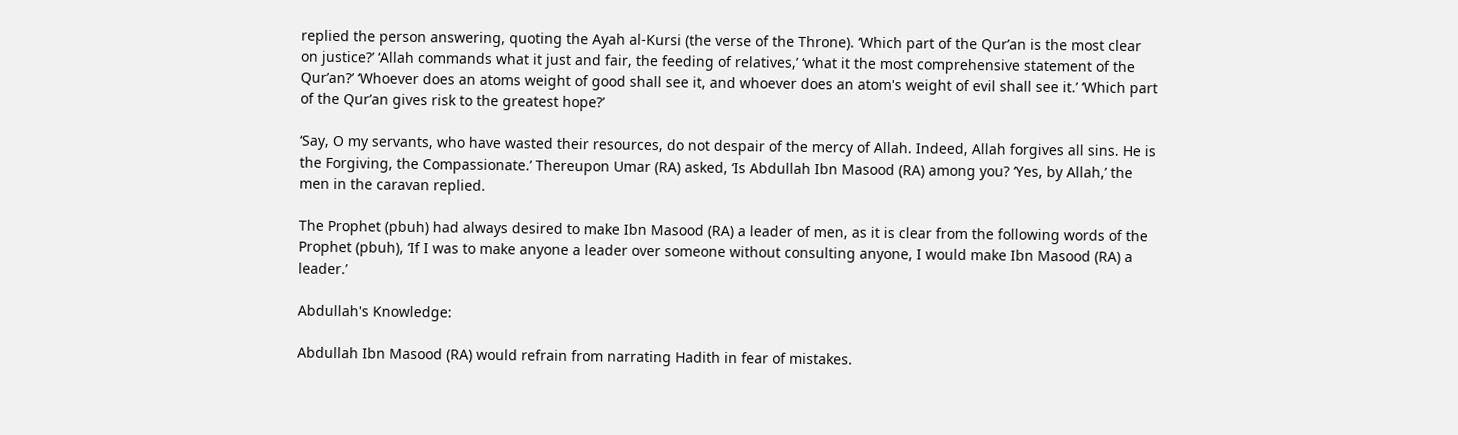replied the person answering, quoting the Ayah al-Kursi (the verse of the Throne). ‘Which part of the Qur’an is the most clear on justice?’ ‘Allah commands what it just and fair, the feeding of relatives,’ ‘what it the most comprehensive statement of the Qur’an?’ ‘Whoever does an atoms weight of good shall see it, and whoever does an atom's weight of evil shall see it.’ ‘Which part of the Qur’an gives risk to the greatest hope?’

‘Say, O my servants, who have wasted their resources, do not despair of the mercy of Allah. Indeed, Allah forgives all sins. He is the Forgiving, the Compassionate.’ Thereupon Umar (RA) asked, ‘Is Abdullah Ibn Masood (RA) among you? ‘Yes, by Allah,’ the men in the caravan replied.

The Prophet (pbuh) had always desired to make Ibn Masood (RA) a leader of men, as it is clear from the following words of the Prophet (pbuh), ‘If I was to make anyone a leader over someone without consulting anyone, I would make Ibn Masood (RA) a leader.’

Abdullah's Knowledge:

Abdullah Ibn Masood (RA) would refrain from narrating Hadith in fear of mistakes.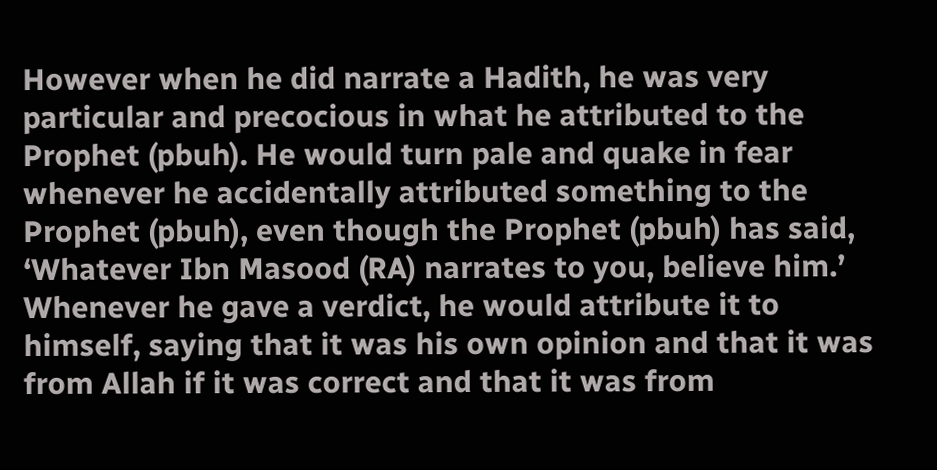However when he did narrate a Hadith, he was very particular and precocious in what he attributed to the Prophet (pbuh). He would turn pale and quake in fear whenever he accidentally attributed something to the Prophet (pbuh), even though the Prophet (pbuh) has said, ‘Whatever Ibn Masood (RA) narrates to you, believe him.’ Whenever he gave a verdict, he would attribute it to himself, saying that it was his own opinion and that it was from Allah if it was correct and that it was from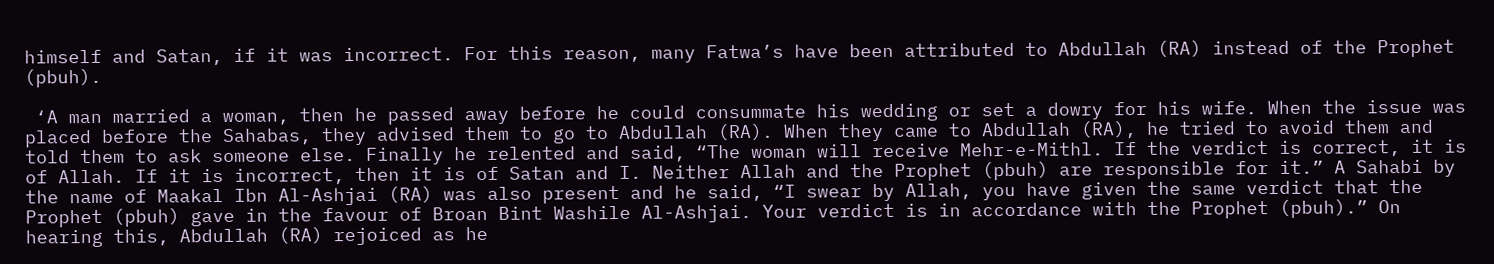himself and Satan, if it was incorrect. For this reason, many Fatwa’s have been attributed to Abdullah (RA) instead of the Prophet (pbuh).

 ‘A man married a woman, then he passed away before he could consummate his wedding or set a dowry for his wife. When the issue was placed before the Sahabas, they advised them to go to Abdullah (RA). When they came to Abdullah (RA), he tried to avoid them and told them to ask someone else. Finally he relented and said, “The woman will receive Mehr-e-Mithl. If the verdict is correct, it is of Allah. If it is incorrect, then it is of Satan and I. Neither Allah and the Prophet (pbuh) are responsible for it.” A Sahabi by the name of Maakal Ibn Al-Ashjai (RA) was also present and he said, “I swear by Allah, you have given the same verdict that the Prophet (pbuh) gave in the favour of Broan Bint Washile Al-Ashjai. Your verdict is in accordance with the Prophet (pbuh).” On hearing this, Abdullah (RA) rejoiced as he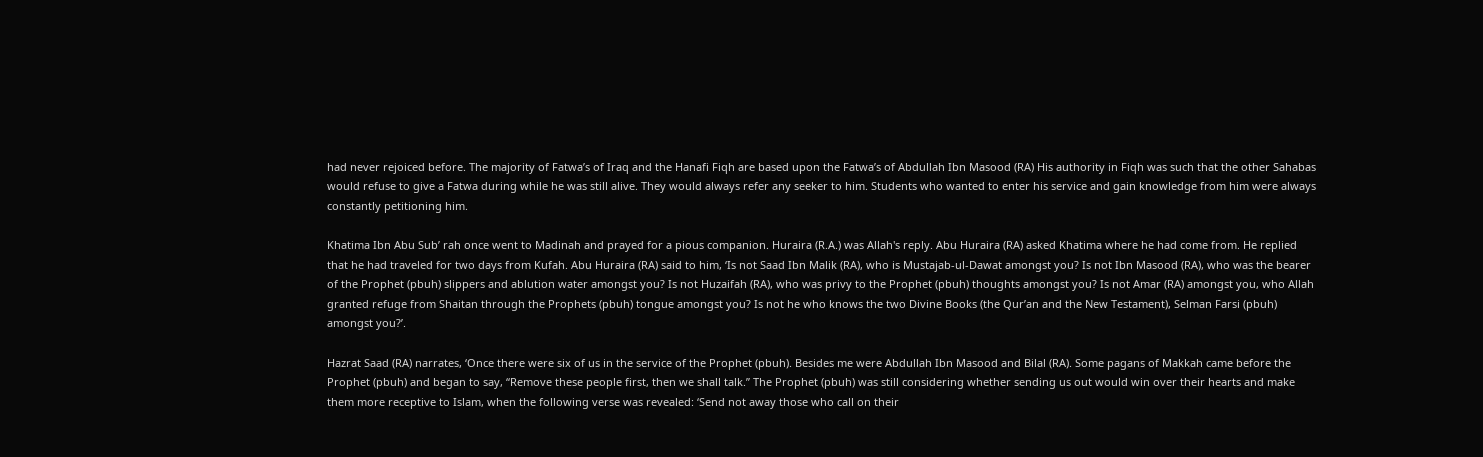had never rejoiced before. The majority of Fatwa’s of Iraq and the Hanafi Fiqh are based upon the Fatwa’s of Abdullah Ibn Masood (RA) His authority in Fiqh was such that the other Sahabas would refuse to give a Fatwa during while he was still alive. They would always refer any seeker to him. Students who wanted to enter his service and gain knowledge from him were always constantly petitioning him.

Khatima Ibn Abu Sub’ rah once went to Madinah and prayed for a pious companion. Huraira (R.A.) was Allah's reply. Abu Huraira (RA) asked Khatima where he had come from. He replied that he had traveled for two days from Kufah. Abu Huraira (RA) said to him, ‘Is not Saad Ibn Malik (RA), who is Mustajab-ul-Dawat amongst you? Is not Ibn Masood (RA), who was the bearer of the Prophet (pbuh) slippers and ablution water amongst you? Is not Huzaifah (RA), who was privy to the Prophet (pbuh) thoughts amongst you? Is not Amar (RA) amongst you, who Allah granted refuge from Shaitan through the Prophets (pbuh) tongue amongst you? Is not he who knows the two Divine Books (the Qur’an and the New Testament), Selman Farsi (pbuh) amongst you?’.

Hazrat Saad (RA) narrates, ‘Once there were six of us in the service of the Prophet (pbuh). Besides me were Abdullah Ibn Masood and Bilal (RA). Some pagans of Makkah came before the Prophet (pbuh) and began to say, “Remove these people first, then we shall talk.” The Prophet (pbuh) was still considering whether sending us out would win over their hearts and make them more receptive to Islam, when the following verse was revealed: ‘Send not away those who call on their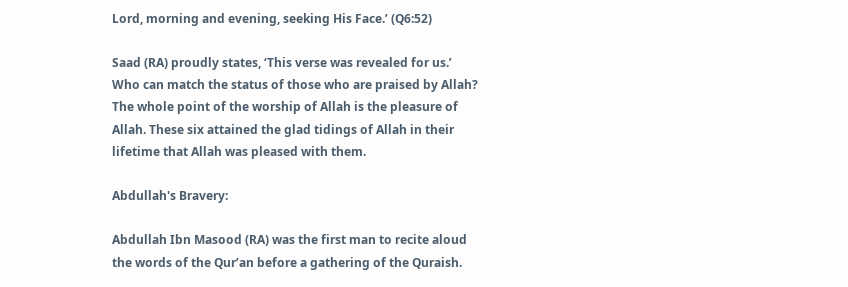Lord, morning and evening, seeking His Face.’ (Q6:52)

Saad (RA) proudly states, ‘This verse was revealed for us.’ Who can match the status of those who are praised by Allah? The whole point of the worship of Allah is the pleasure of Allah. These six attained the glad tidings of Allah in their lifetime that Allah was pleased with them.

Abdullah's Bravery:

Abdullah Ibn Masood (RA) was the first man to recite aloud the words of the Qur’an before a gathering of the Quraish.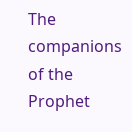The companions of the Prophet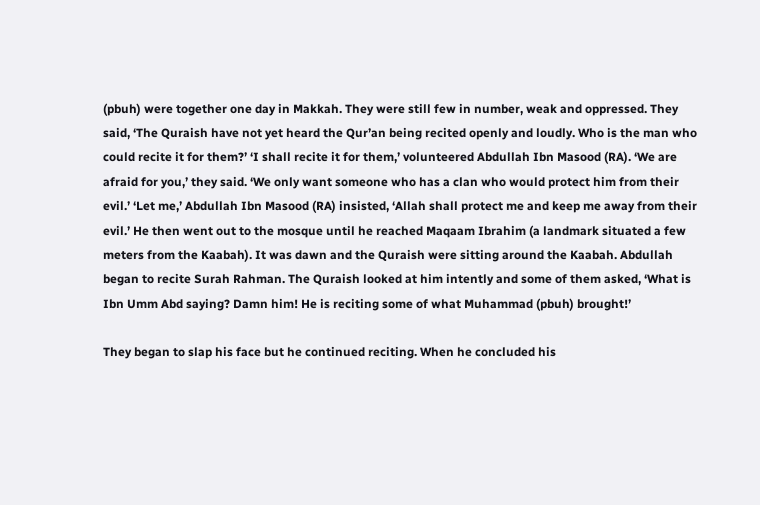(pbuh) were together one day in Makkah. They were still few in number, weak and oppressed. They said, ‘The Quraish have not yet heard the Qur’an being recited openly and loudly. Who is the man who could recite it for them?’ ‘I shall recite it for them,’ volunteered Abdullah Ibn Masood (RA). ‘We are afraid for you,’ they said. ‘We only want someone who has a clan who would protect him from their evil.’ ‘Let me,’ Abdullah Ibn Masood (RA) insisted, ‘Allah shall protect me and keep me away from their evil.’ He then went out to the mosque until he reached Maqaam Ibrahim (a landmark situated a few meters from the Kaabah). It was dawn and the Quraish were sitting around the Kaabah. Abdullah began to recite Surah Rahman. The Quraish looked at him intently and some of them asked, ‘What is Ibn Umm Abd saying? Damn him! He is reciting some of what Muhammad (pbuh) brought!’

They began to slap his face but he continued reciting. When he concluded his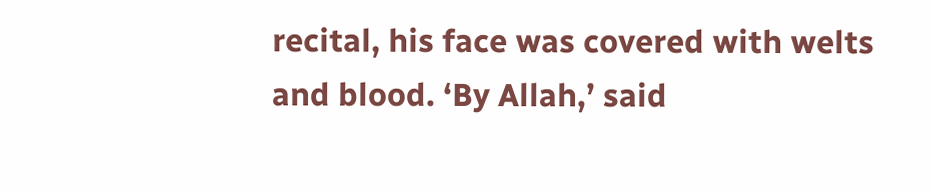recital, his face was covered with welts and blood. ‘By Allah,’ said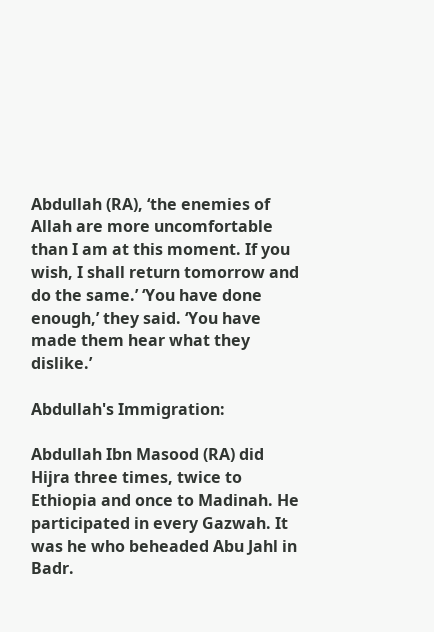Abdullah (RA), ‘the enemies of Allah are more uncomfortable than I am at this moment. If you wish, I shall return tomorrow and do the same.’ ‘You have done enough,’ they said. ‘You have made them hear what they dislike.’

Abdullah's Immigration:

Abdullah Ibn Masood (RA) did Hijra three times, twice to Ethiopia and once to Madinah. He participated in every Gazwah. It was he who beheaded Abu Jahl in Badr.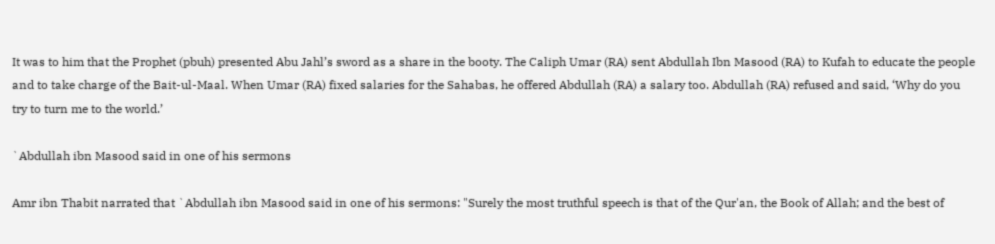It was to him that the Prophet (pbuh) presented Abu Jahl’s sword as a share in the booty. The Caliph Umar (RA) sent Abdullah Ibn Masood (RA) to Kufah to educate the people and to take charge of the Bait-ul-Maal. When Umar (RA) fixed salaries for the Sahabas, he offered Abdullah (RA) a salary too. Abdullah (RA) refused and said, ‘Why do you try to turn me to the world.’

`Abdullah ibn Masood said in one of his sermons

Amr ibn Thabit narrated that `Abdullah ibn Masood said in one of his sermons: "Surely the most truthful speech is that of the Qur'an, the Book of Allah; and the best of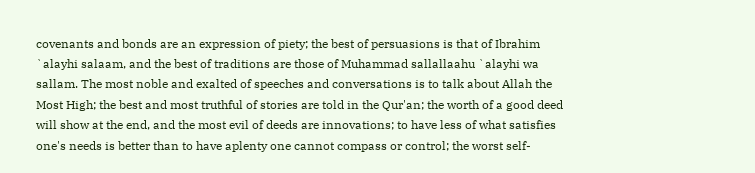covenants and bonds are an expression of piety; the best of persuasions is that of Ibrahim `alayhi salaam, and the best of traditions are those of Muhammad sallallaahu `alayhi wa sallam. The most noble and exalted of speeches and conversations is to talk about Allah the Most High; the best and most truthful of stories are told in the Qur'an; the worth of a good deed will show at the end, and the most evil of deeds are innovations; to have less of what satisfies one's needs is better than to have aplenty one cannot compass or control; the worst self-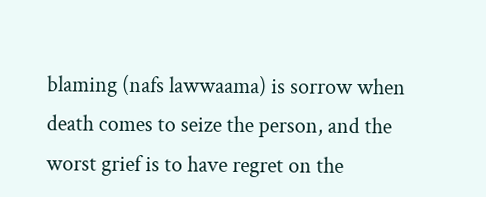blaming (nafs lawwaama) is sorrow when death comes to seize the person, and the worst grief is to have regret on the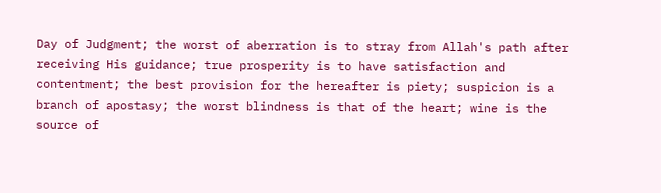Day of Judgment; the worst of aberration is to stray from Allah's path after receiving His guidance; true prosperity is to have satisfaction and contentment; the best provision for the hereafter is piety; suspicion is a branch of apostasy; the worst blindness is that of the heart; wine is the source of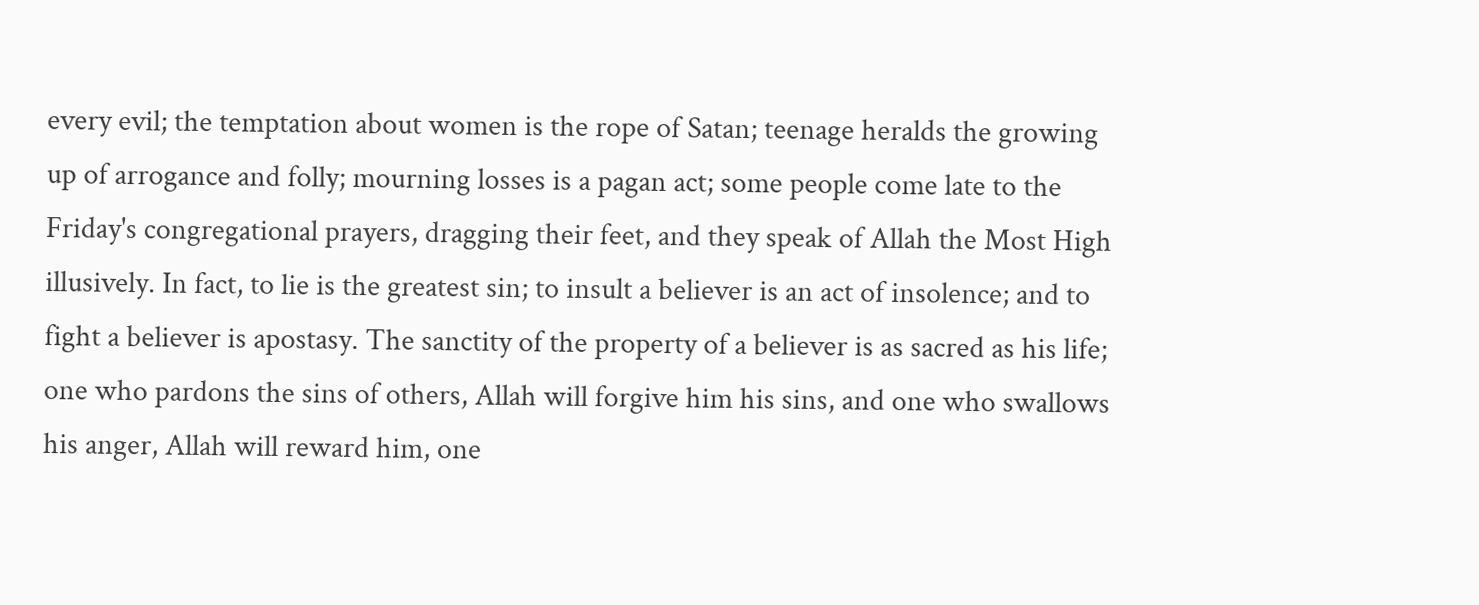every evil; the temptation about women is the rope of Satan; teenage heralds the growing up of arrogance and folly; mourning losses is a pagan act; some people come late to the Friday's congregational prayers, dragging their feet, and they speak of Allah the Most High illusively. In fact, to lie is the greatest sin; to insult a believer is an act of insolence; and to fight a believer is apostasy. The sanctity of the property of a believer is as sacred as his life; one who pardons the sins of others, Allah will forgive him his sins, and one who swallows his anger, Allah will reward him, one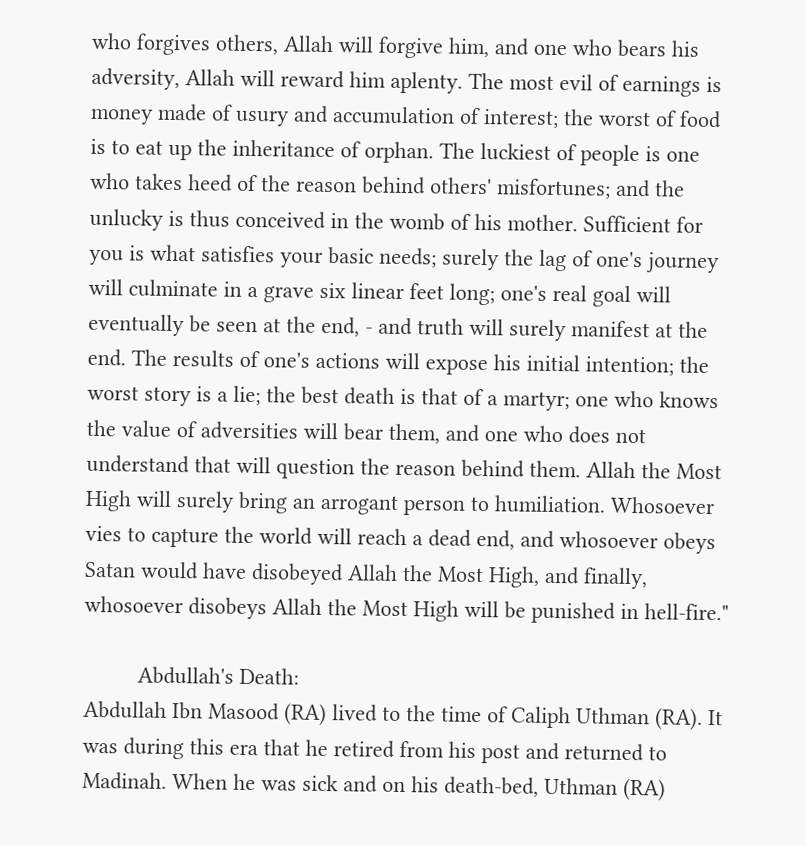who forgives others, Allah will forgive him, and one who bears his adversity, Allah will reward him aplenty. The most evil of earnings is money made of usury and accumulation of interest; the worst of food is to eat up the inheritance of orphan. The luckiest of people is one who takes heed of the reason behind others' misfortunes; and the unlucky is thus conceived in the womb of his mother. Sufficient for you is what satisfies your basic needs; surely the lag of one's journey will culminate in a grave six linear feet long; one's real goal will eventually be seen at the end, - and truth will surely manifest at the end. The results of one's actions will expose his initial intention; the worst story is a lie; the best death is that of a martyr; one who knows the value of adversities will bear them, and one who does not understand that will question the reason behind them. Allah the Most High will surely bring an arrogant person to humiliation. Whosoever vies to capture the world will reach a dead end, and whosoever obeys Satan would have disobeyed Allah the Most High, and finally, whosoever disobeys Allah the Most High will be punished in hell-fire."

         Abdullah's Death:
Abdullah Ibn Masood (RA) lived to the time of Caliph Uthman (RA). It was during this era that he retired from his post and returned to Madinah. When he was sick and on his death-bed, Uthman (RA)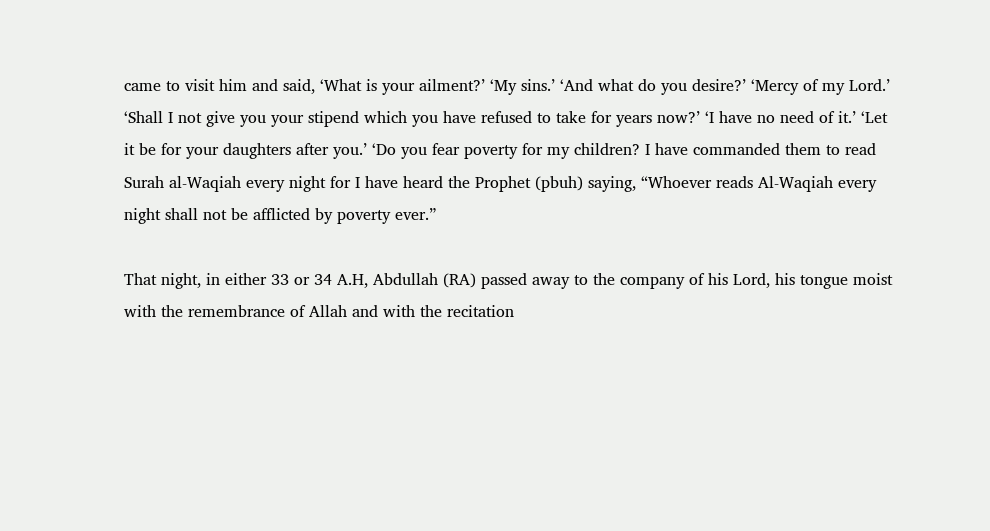came to visit him and said, ‘What is your ailment?’ ‘My sins.’ ‘And what do you desire?’ ‘Mercy of my Lord.’ ‘Shall I not give you your stipend which you have refused to take for years now?’ ‘I have no need of it.’ ‘Let it be for your daughters after you.’ ‘Do you fear poverty for my children? I have commanded them to read Surah al-Waqiah every night for I have heard the Prophet (pbuh) saying, “Whoever reads Al-Waqiah every night shall not be afflicted by poverty ever.”

That night, in either 33 or 34 A.H, Abdullah (RA) passed away to the company of his Lord, his tongue moist with the remembrance of Allah and with the recitation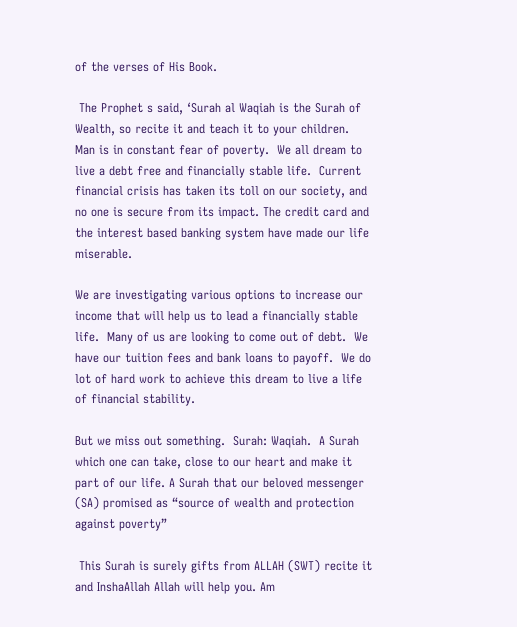of the verses of His Book.

 The Prophet s said, ‘Surah al Waqiah is the Surah of Wealth, so recite it and teach it to your children.
Man is in constant fear of poverty.  We all dream to live a debt free and financially stable life.  Current financial crisis has taken its toll on our society, and no one is secure from its impact. The credit card and the interest based banking system have made our life miserable.

We are investigating various options to increase our income that will help us to lead a financially stable life.  Many of us are looking to come out of debt.  We have our tuition fees and bank loans to payoff.  We do lot of hard work to achieve this dream to live a life of financial stability.

But we miss out something.  Surah: Waqiah.  A Surah which one can take, close to our heart and make it part of our life. A Surah that our beloved messenger (SA) promised as “source of wealth and protection against poverty”

 This Surah is surely gifts from ALLAH (SWT) recite it and InshaAllah Allah will help you. Am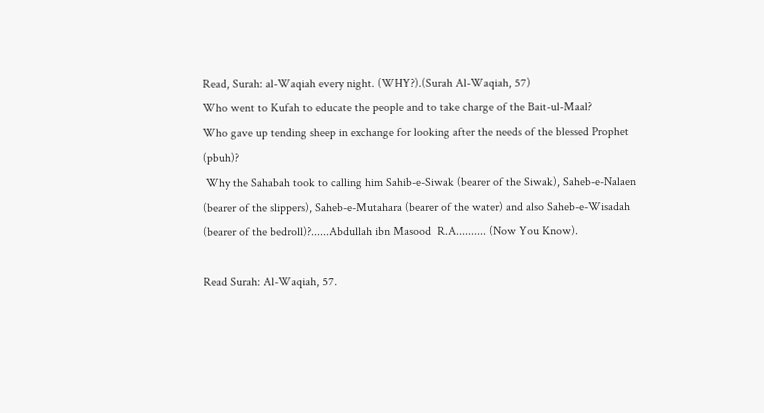Read, Surah: al-Waqiah every night. (WHY?).(Surah Al-Waqiah, 57)
Who went to Kufah to educate the people and to take charge of the Bait-ul-Maal?
Who gave up tending sheep in exchange for looking after the needs of the blessed Prophet (pbuh)?
 Why the Sahabah took to calling him Sahib-e-Siwak (bearer of the Siwak), Saheb-e-Nalaen (bearer of the slippers), Saheb-e-Mutahara (bearer of the water) and also Saheb-e-Wisadah (bearer of the bedroll)?......Abdullah ibn Masood  R.A.......... (Now You Know).

Read Surah: Al-Waqiah, 57.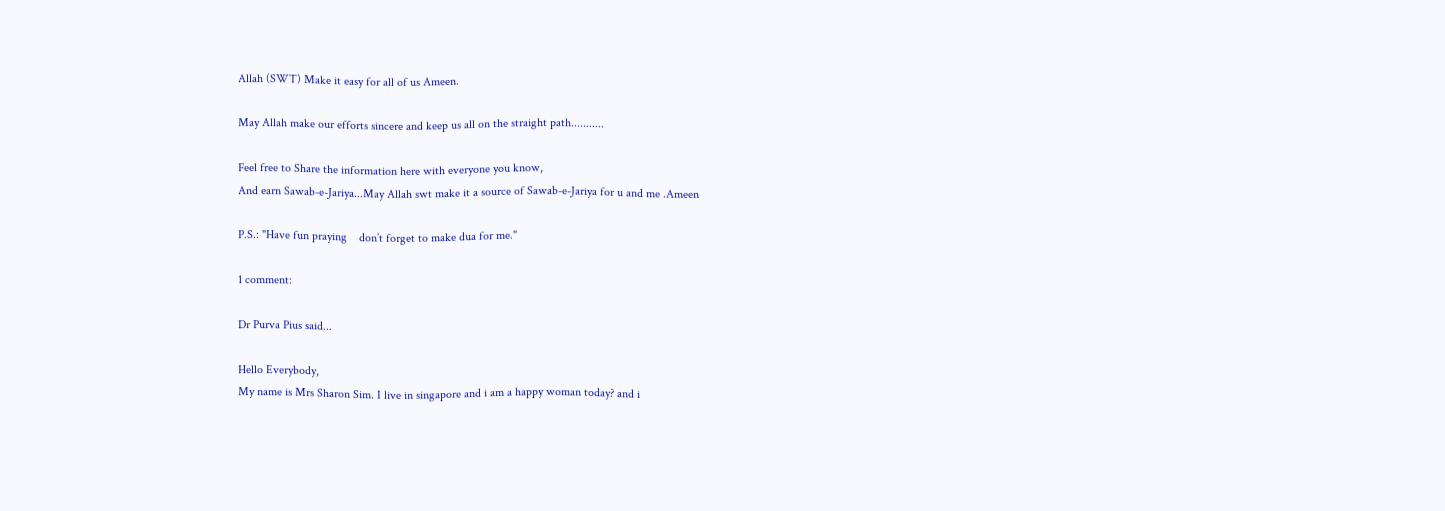Allah (SWT) Make it easy for all of us Ameen.

May Allah make our efforts sincere and keep us all on the straight path...........

Feel free to Share the information here with everyone you know,
And earn Sawab-e-Jariya...May Allah swt make it a source of Sawab-e-Jariya for u and me .Ameen

P.S.: "Have fun praying    don’t forget to make dua for me."

1 comment:

Dr Purva Pius said...

Hello Everybody,
My name is Mrs Sharon Sim. I live in singapore and i am a happy woman today? and i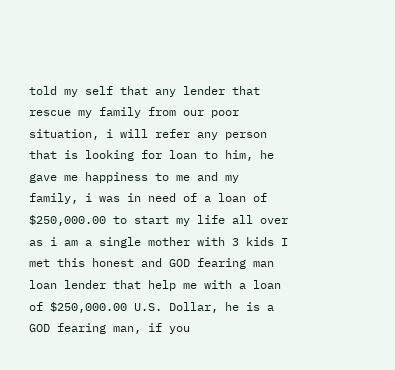told my self that any lender that rescue my family from our poor situation, i will refer any person that is looking for loan to him, he gave me happiness to me and my family, i was in need of a loan of $250,000.00 to start my life all over as i am a single mother with 3 kids I met this honest and GOD fearing man loan lender that help me with a loan of $250,000.00 U.S. Dollar, he is a GOD fearing man, if you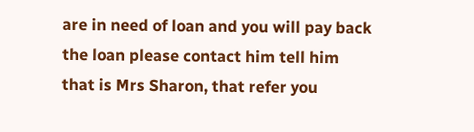are in need of loan and you will pay back the loan please contact him tell him that is Mrs Sharon, that refer you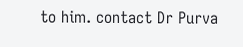to him. contact Dr Purva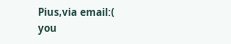Pius,via email:( you